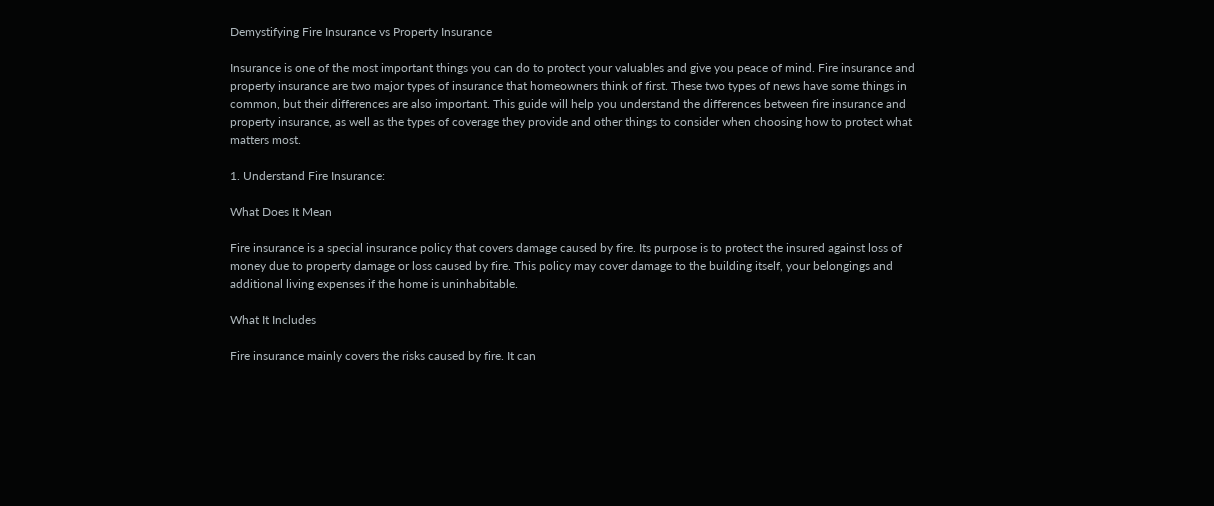Demystifying Fire Insurance vs Property Insurance

Insurance is one of the most important things you can do to protect your valuables and give you peace of mind. Fire insurance and property insurance are two major types of insurance that homeowners think of first. These two types of news have some things in common, but their differences are also important. This guide will help you understand the differences between fire insurance and property insurance, as well as the types of coverage they provide and other things to consider when choosing how to protect what matters most.

1. Understand Fire Insurance:

What Does It Mean

Fire insurance is a special insurance policy that covers damage caused by fire. Its purpose is to protect the insured against loss of money due to property damage or loss caused by fire. This policy may cover damage to the building itself, your belongings and additional living expenses if the home is uninhabitable.

What It Includes

Fire insurance mainly covers the risks caused by fire. It can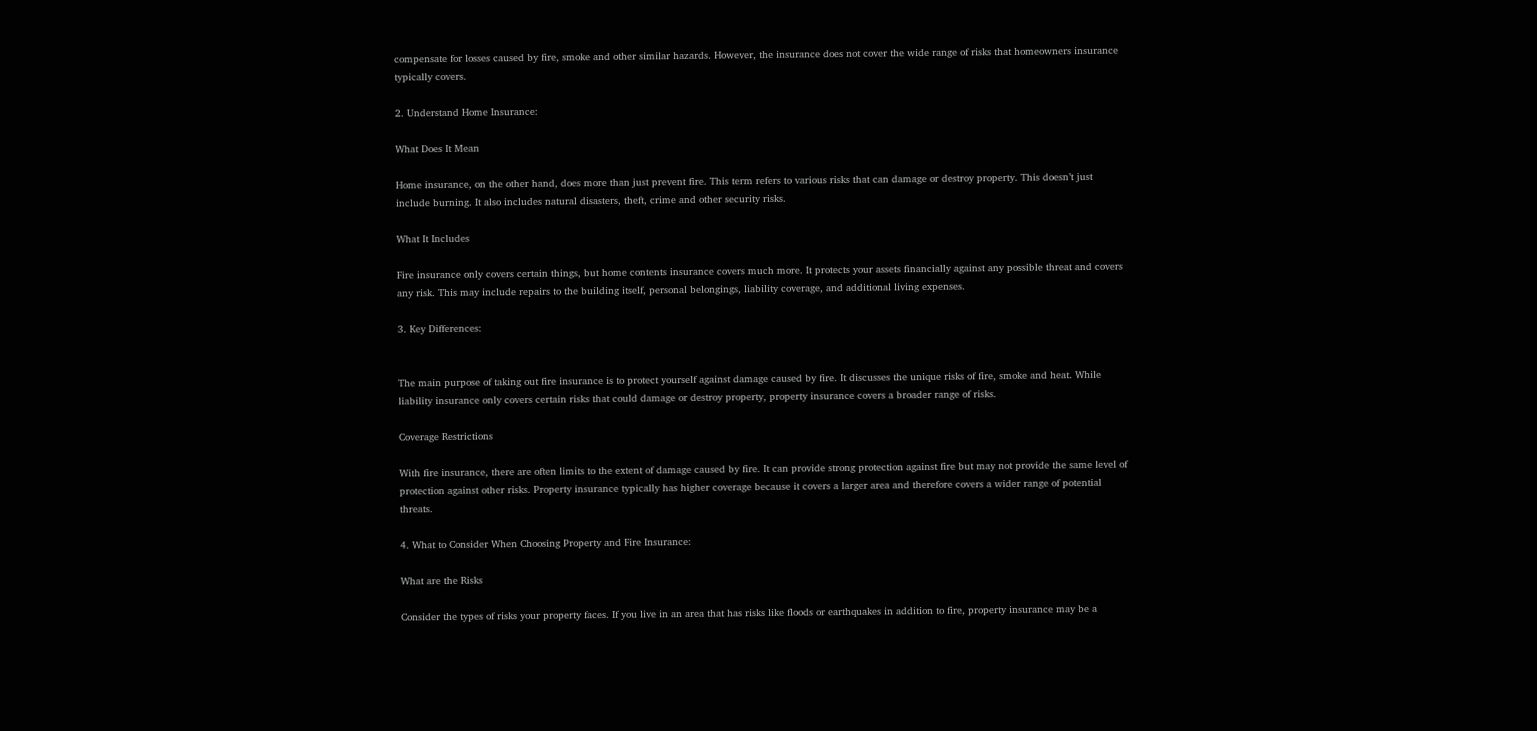compensate for losses caused by fire, smoke and other similar hazards. However, the insurance does not cover the wide range of risks that homeowners insurance typically covers.

2. Understand Home Insurance:

What Does It Mean

Home insurance, on the other hand, does more than just prevent fire. This term refers to various risks that can damage or destroy property. This doesn’t just include burning. It also includes natural disasters, theft, crime and other security risks.

What It Includes

Fire insurance only covers certain things, but home contents insurance covers much more. It protects your assets financially against any possible threat and covers any risk. This may include repairs to the building itself, personal belongings, liability coverage, and additional living expenses.

3. Key Differences:


The main purpose of taking out fire insurance is to protect yourself against damage caused by fire. It discusses the unique risks of fire, smoke and heat. While liability insurance only covers certain risks that could damage or destroy property, property insurance covers a broader range of risks.

Coverage Restrictions

With fire insurance, there are often limits to the extent of damage caused by fire. It can provide strong protection against fire but may not provide the same level of protection against other risks. Property insurance typically has higher coverage because it covers a larger area and therefore covers a wider range of potential threats.

4. What to Consider When Choosing Property and Fire Insurance:

What are the Risks

Consider the types of risks your property faces. If you live in an area that has risks like floods or earthquakes in addition to fire, property insurance may be a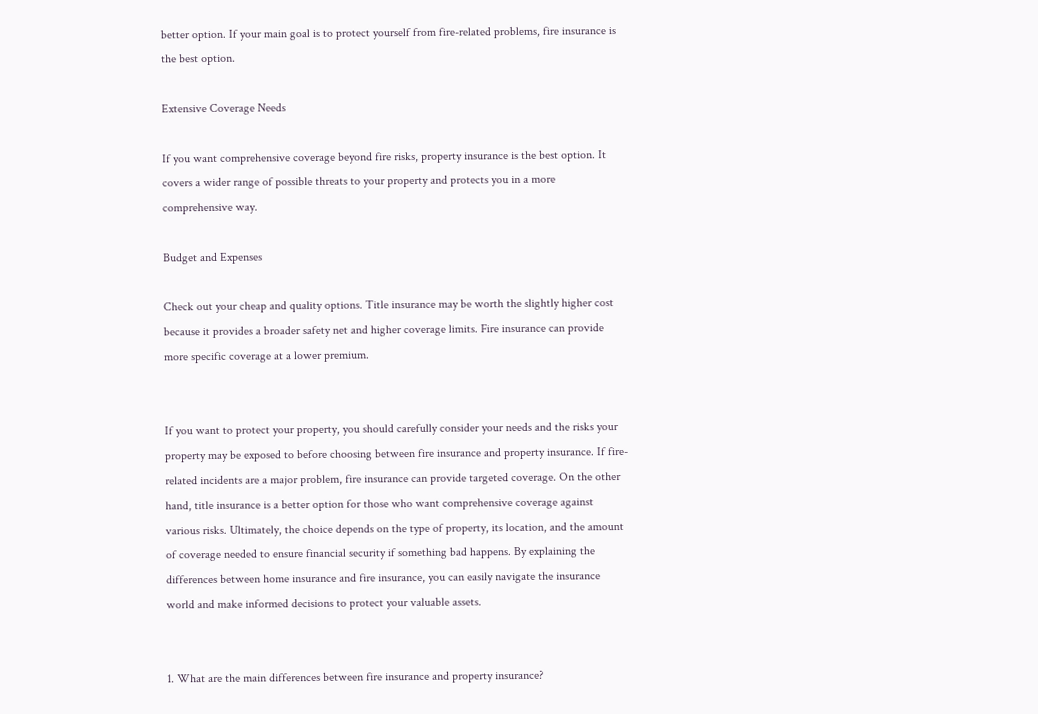better option. If your main goal is to protect yourself from fire-related problems, fire insurance is the best option.

Extensive Coverage Needs

If you want comprehensive coverage beyond fire risks, property insurance is the best option. It covers a wider range of possible threats to your property and protects you in a more comprehensive way.

Budget and Expenses

Check out your cheap and quality options. Title insurance may be worth the slightly higher cost because it provides a broader safety net and higher coverage limits. Fire insurance can provide more specific coverage at a lower premium.


If you want to protect your property, you should carefully consider your needs and the risks your property may be exposed to before choosing between fire insurance and property insurance. If fire-related incidents are a major problem, fire insurance can provide targeted coverage. On the other hand, title insurance is a better option for those who want comprehensive coverage against various risks. Ultimately, the choice depends on the type of property, its location, and the amount of coverage needed to ensure financial security if something bad happens. By explaining the differences between home insurance and fire insurance, you can easily navigate the insurance world and make informed decisions to protect your valuable assets.


1. What are the main differences between fire insurance and property insurance?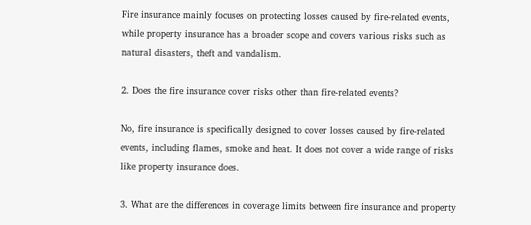Fire insurance mainly focuses on protecting losses caused by fire-related events, while property insurance has a broader scope and covers various risks such as natural disasters, theft and vandalism.

2. Does the fire insurance cover risks other than fire-related events?

No, fire insurance is specifically designed to cover losses caused by fire-related events, including flames, smoke and heat. It does not cover a wide range of risks like property insurance does.

3. What are the differences in coverage limits between fire insurance and property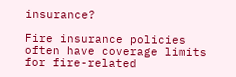insurance?

Fire insurance policies often have coverage limits for fire-related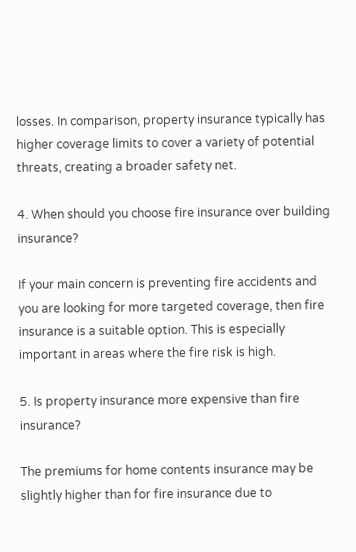losses. In comparison, property insurance typically has higher coverage limits to cover a variety of potential threats, creating a broader safety net.

4. When should you choose fire insurance over building insurance?

If your main concern is preventing fire accidents and you are looking for more targeted coverage, then fire insurance is a suitable option. This is especially important in areas where the fire risk is high.

5. Is property insurance more expensive than fire insurance?

The premiums for home contents insurance may be slightly higher than for fire insurance due to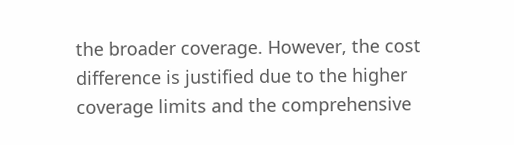the broader coverage. However, the cost difference is justified due to the higher coverage limits and the comprehensive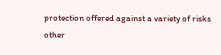protection offered against a variety of risks other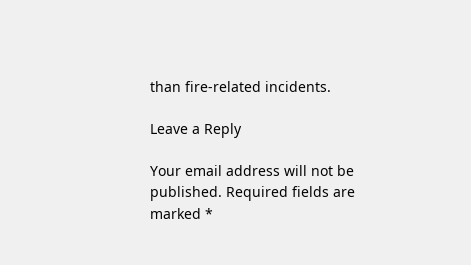than fire-related incidents.

Leave a Reply

Your email address will not be published. Required fields are marked *